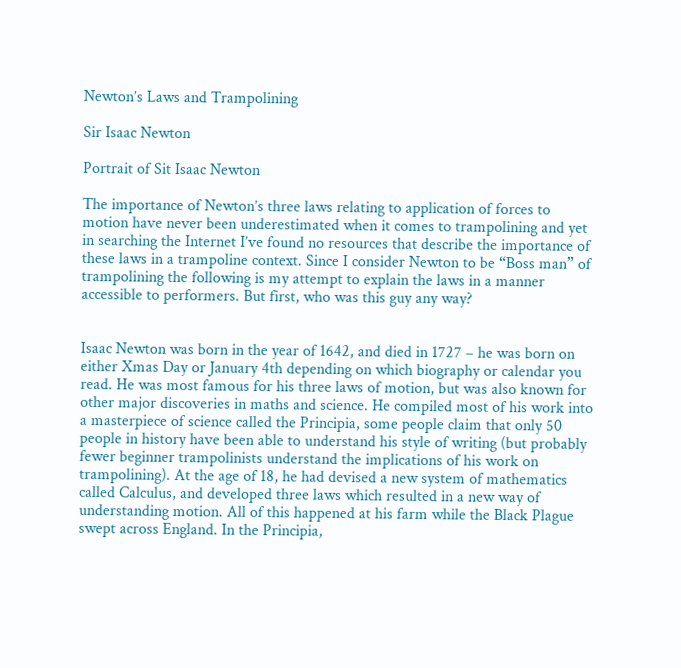Newton’s Laws and Trampolining

Sir Isaac Newton

Portrait of Sit Isaac Newton

The importance of Newton’s three laws relating to application of forces to motion have never been underestimated when it comes to trampolining and yet in searching the Internet I’ve found no resources that describe the importance of these laws in a trampoline context. Since I consider Newton to be “Boss man” of trampolining the following is my attempt to explain the laws in a manner accessible to performers. But first, who was this guy any way?


Isaac Newton was born in the year of 1642, and died in 1727 – he was born on either Xmas Day or January 4th depending on which biography or calendar you read. He was most famous for his three laws of motion, but was also known for other major discoveries in maths and science. He compiled most of his work into a masterpiece of science called the Principia, some people claim that only 50 people in history have been able to understand his style of writing (but probably fewer beginner trampolinists understand the implications of his work on trampolining). At the age of 18, he had devised a new system of mathematics called Calculus, and developed three laws which resulted in a new way of understanding motion. All of this happened at his farm while the Black Plague swept across England. In the Principia,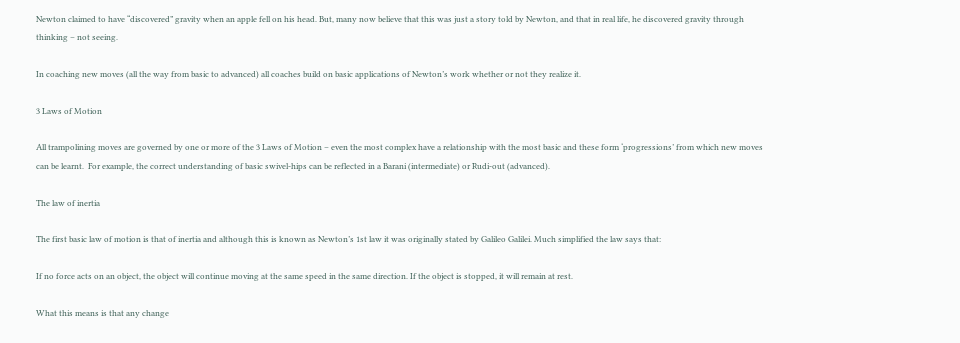Newton claimed to have “discovered” gravity when an apple fell on his head. But, many now believe that this was just a story told by Newton, and that in real life, he discovered gravity through thinking – not seeing.

In coaching new moves (all the way from basic to advanced) all coaches build on basic applications of Newton’s work whether or not they realize it.

3 Laws of Motion

All trampolining moves are governed by one or more of the 3 Laws of Motion – even the most complex have a relationship with the most basic and these form ‘progressions’ from which new moves can be learnt.  For example, the correct understanding of basic swivel-hips can be reflected in a Barani (intermediate) or Rudi-out (advanced).

The law of inertia

The first basic law of motion is that of inertia and although this is known as Newton’s 1st law it was originally stated by Galileo Galilei. Much simplified the law says that:

If no force acts on an object, the object will continue moving at the same speed in the same direction. If the object is stopped, it will remain at rest.

What this means is that any change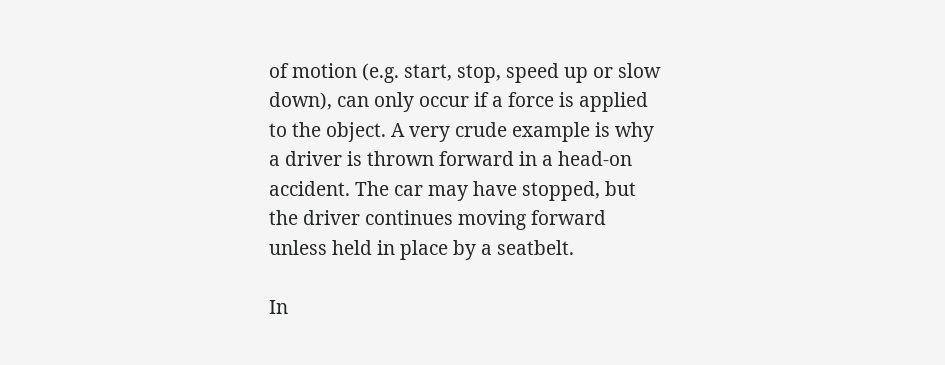of motion (e.g. start, stop, speed up or slow down), can only occur if a force is applied to the object. A very crude example is why a driver is thrown forward in a head-on accident. The car may have stopped, but the driver continues moving forward unless held in place by a seatbelt.

In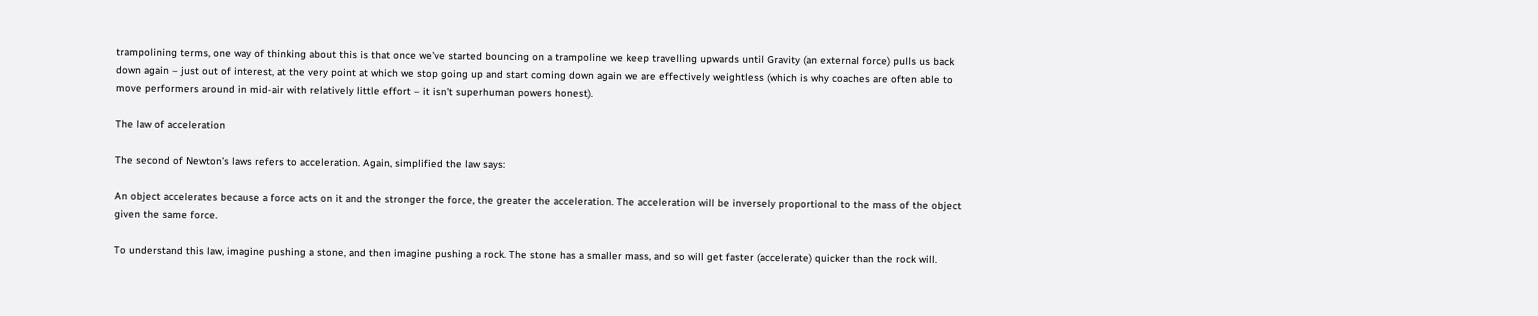trampolining terms, one way of thinking about this is that once we’ve started bouncing on a trampoline we keep travelling upwards until Gravity (an external force) pulls us back down again – just out of interest, at the very point at which we stop going up and start coming down again we are effectively weightless (which is why coaches are often able to move performers around in mid-air with relatively little effort – it isn’t superhuman powers honest).

The law of acceleration

The second of Newton’s laws refers to acceleration. Again, simplified the law says:

An object accelerates because a force acts on it and the stronger the force, the greater the acceleration. The acceleration will be inversely proportional to the mass of the object given the same force.

To understand this law, imagine pushing a stone, and then imagine pushing a rock. The stone has a smaller mass, and so will get faster (accelerate) quicker than the rock will.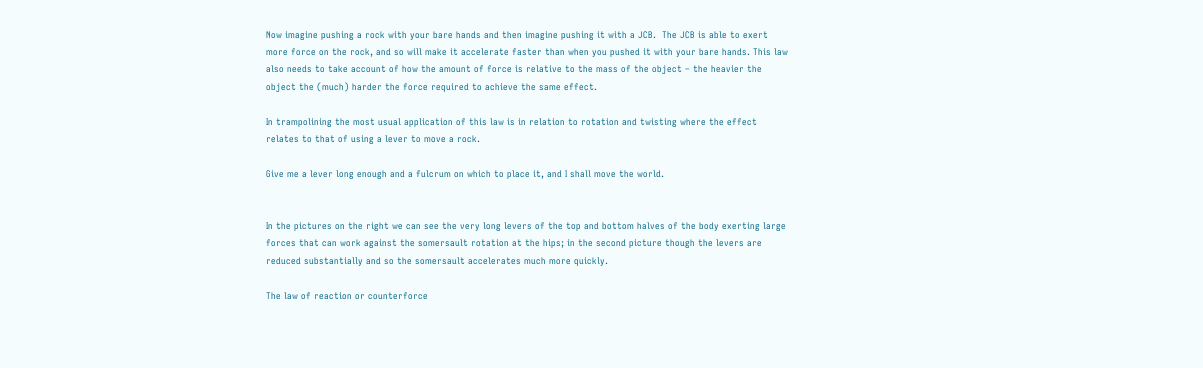Now imagine pushing a rock with your bare hands and then imagine pushing it with a JCB.  The JCB is able to exert more force on the rock, and so will make it accelerate faster than when you pushed it with your bare hands. This law also needs to take account of how the amount of force is relative to the mass of the object – the heavier the object the (much) harder the force required to achieve the same effect.

In trampolining the most usual application of this law is in relation to rotation and twisting where the effect relates to that of using a lever to move a rock.

Give me a lever long enough and a fulcrum on which to place it, and I shall move the world.


In the pictures on the right we can see the very long levers of the top and bottom halves of the body exerting large forces that can work against the somersault rotation at the hips; in the second picture though the levers are reduced substantially and so the somersault accelerates much more quickly.

The law of reaction or counterforce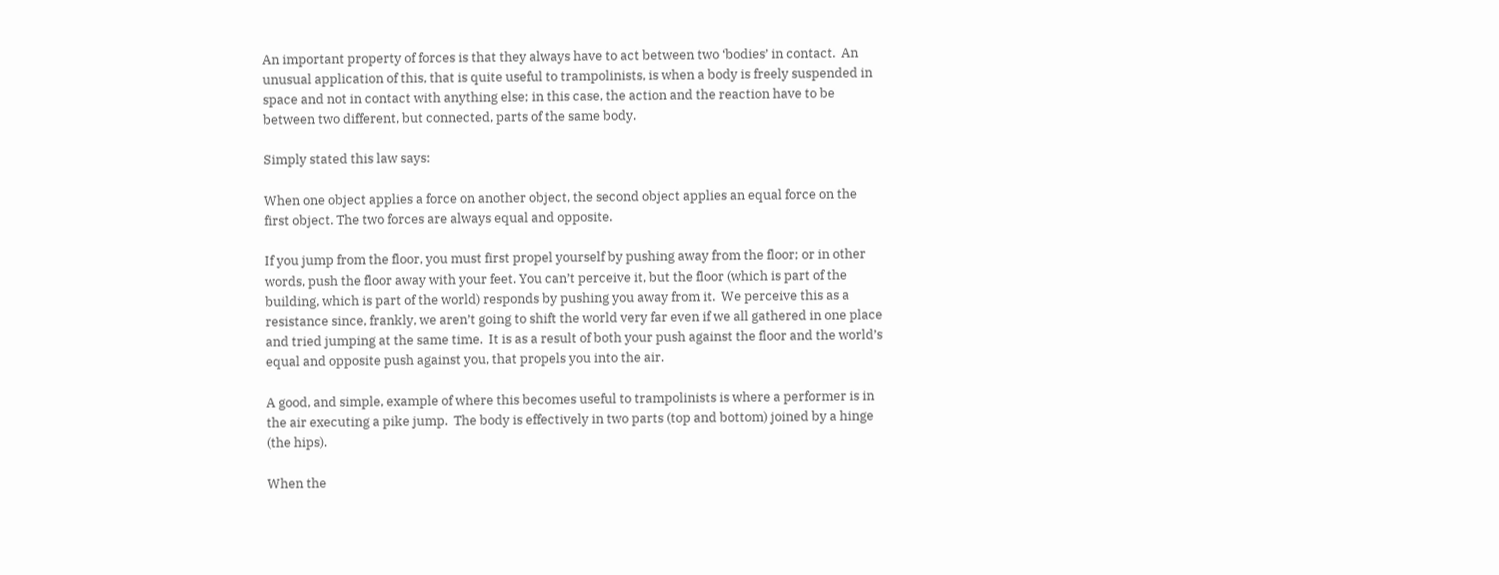An important property of forces is that they always have to act between two ‘bodies’ in contact.  An unusual application of this, that is quite useful to trampolinists, is when a body is freely suspended in space and not in contact with anything else; in this case, the action and the reaction have to be between two different, but connected, parts of the same body.

Simply stated this law says:

When one object applies a force on another object, the second object applies an equal force on the first object. The two forces are always equal and opposite.

If you jump from the floor, you must first propel yourself by pushing away from the floor; or in other words, push the floor away with your feet. You can’t perceive it, but the floor (which is part of the building, which is part of the world) responds by pushing you away from it.  We perceive this as a resistance since, frankly, we aren’t going to shift the world very far even if we all gathered in one place and tried jumping at the same time.  It is as a result of both your push against the floor and the world’s equal and opposite push against you, that propels you into the air.

A good, and simple, example of where this becomes useful to trampolinists is where a performer is in the air executing a pike jump.  The body is effectively in two parts (top and bottom) joined by a hinge (the hips).

When the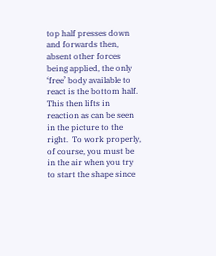top half presses down and forwards then, absent other forces being applied, the only ‘free’ body available to react is the bottom half.  This then lifts in reaction as can be seen in the picture to the right.  To work properly, of course, you must be in the air when you try to start the shape since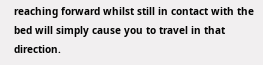reaching forward whilst still in contact with the bed will simply cause you to travel in that direction.